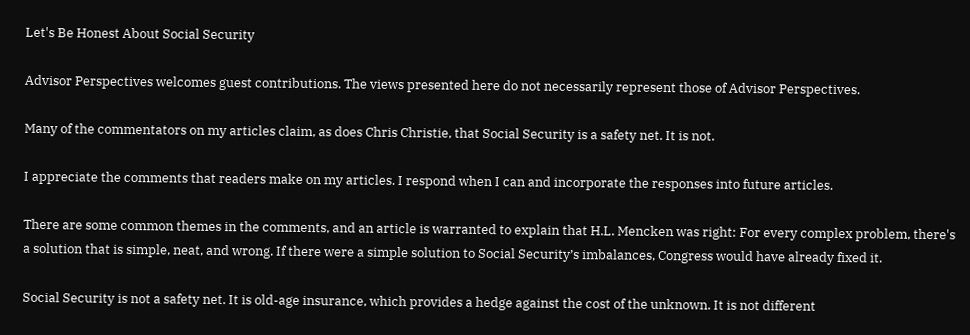Let's Be Honest About Social Security

Advisor Perspectives welcomes guest contributions. The views presented here do not necessarily represent those of Advisor Perspectives.

Many of the commentators on my articles claim, as does Chris Christie, that Social Security is a safety net. It is not.

I appreciate the comments that readers make on my articles. I respond when I can and incorporate the responses into future articles.

There are some common themes in the comments, and an article is warranted to explain that H.L. Mencken was right: For every complex problem, there's a solution that is simple, neat, and wrong. If there were a simple solution to Social Security’s imbalances, Congress would have already fixed it.

Social Security is not a safety net. It is old-age insurance, which provides a hedge against the cost of the unknown. It is not different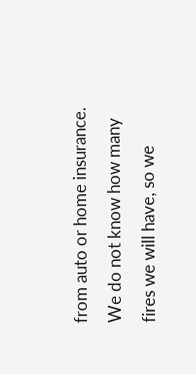from auto or home insurance. We do not know how many fires we will have, so we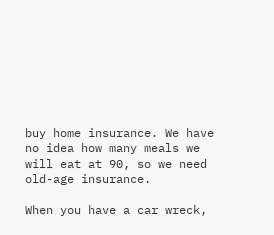buy home insurance. We have no idea how many meals we will eat at 90, so we need old-age insurance.

When you have a car wreck,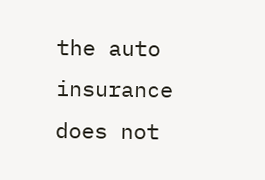the auto insurance does not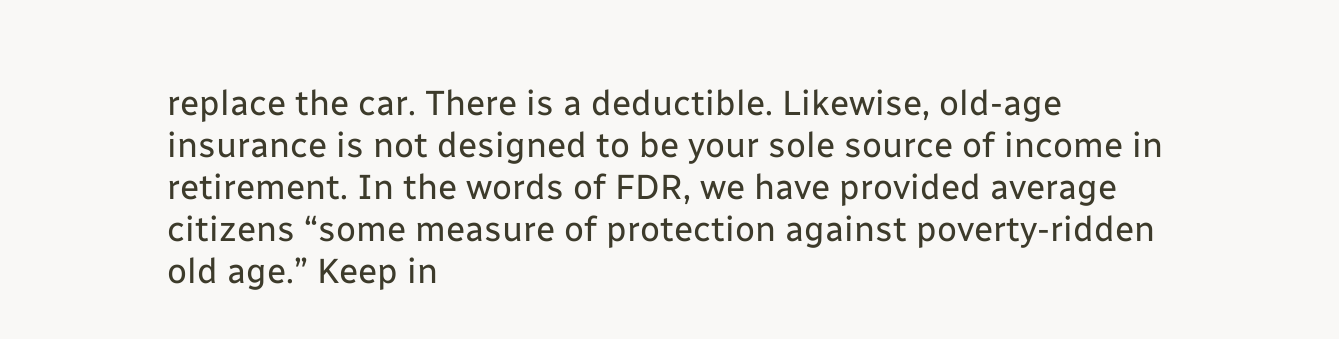replace the car. There is a deductible. Likewise, old-age insurance is not designed to be your sole source of income in retirement. In the words of FDR, we have provided average citizens “some measure of protection against poverty-ridden old age.” Keep in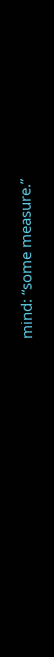mind: “some measure.”